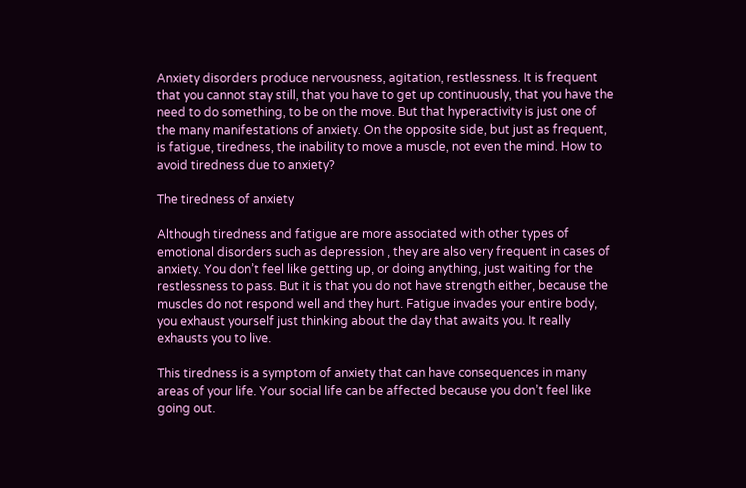Anxiety disorders produce nervousness, agitation, restlessness. It is frequent that you cannot stay still, that you have to get up continuously, that you have the need to do something, to be on the move. But that hyperactivity is just one of the many manifestations of anxiety. On the opposite side, but just as frequent, is fatigue, tiredness, the inability to move a muscle, not even the mind. How to avoid tiredness due to anxiety?

The tiredness of anxiety

Although tiredness and fatigue are more associated with other types of emotional disorders such as depression , they are also very frequent in cases of anxiety. You don’t feel like getting up, or doing anything, just waiting for the restlessness to pass. But it is that you do not have strength either, because the muscles do not respond well and they hurt. Fatigue invades your entire body, you exhaust yourself just thinking about the day that awaits you. It really exhausts you to live.

This tiredness is a symptom of anxiety that can have consequences in many areas of your life. Your social life can be affected because you don’t feel like going out.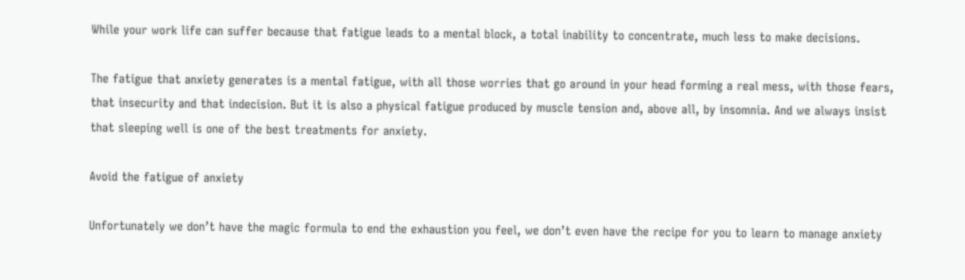While your work life can suffer because that fatigue leads to a mental block, a total inability to concentrate, much less to make decisions.

The fatigue that anxiety generates is a mental fatigue, with all those worries that go around in your head forming a real mess, with those fears, that insecurity and that indecision. But it is also a physical fatigue produced by muscle tension and, above all, by insomnia. And we always insist that sleeping well is one of the best treatments for anxiety.

Avoid the fatigue of anxiety

Unfortunately we don’t have the magic formula to end the exhaustion you feel, we don’t even have the recipe for you to learn to manage anxiety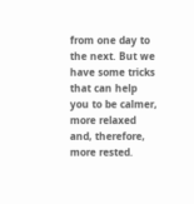from one day to the next. But we have some tricks that can help you to be calmer, more relaxed and, therefore, more rested.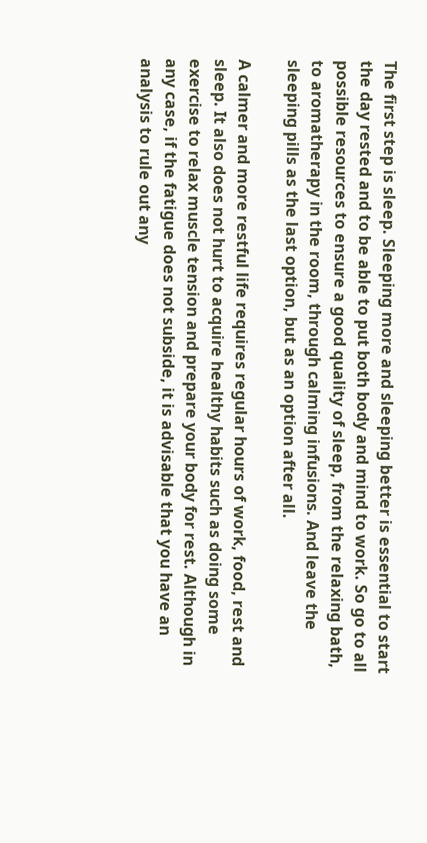The first step is sleep. Sleeping more and sleeping better is essential to start the day rested and to be able to put both body and mind to work. So go to all possible resources to ensure a good quality of sleep, from the relaxing bath, to aromatherapy in the room, through calming infusions. And leave the sleeping pills as the last option, but as an option after all.

A calmer and more restful life requires regular hours of work, food, rest and sleep. It also does not hurt to acquire healthy habits such as doing some exercise to relax muscle tension and prepare your body for rest. Although in any case, if the fatigue does not subside, it is advisable that you have an analysis to rule out any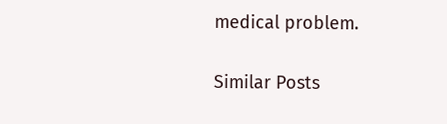medical problem.

Similar Posts